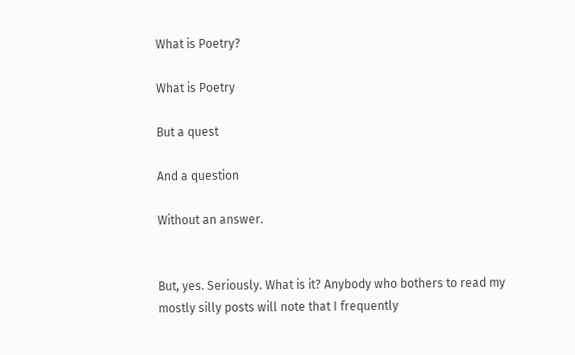What is Poetry?

What is Poetry

But a quest

And a question

Without an answer.


But, yes. Seriously. What is it? Anybody who bothers to read my mostly silly posts will note that I frequently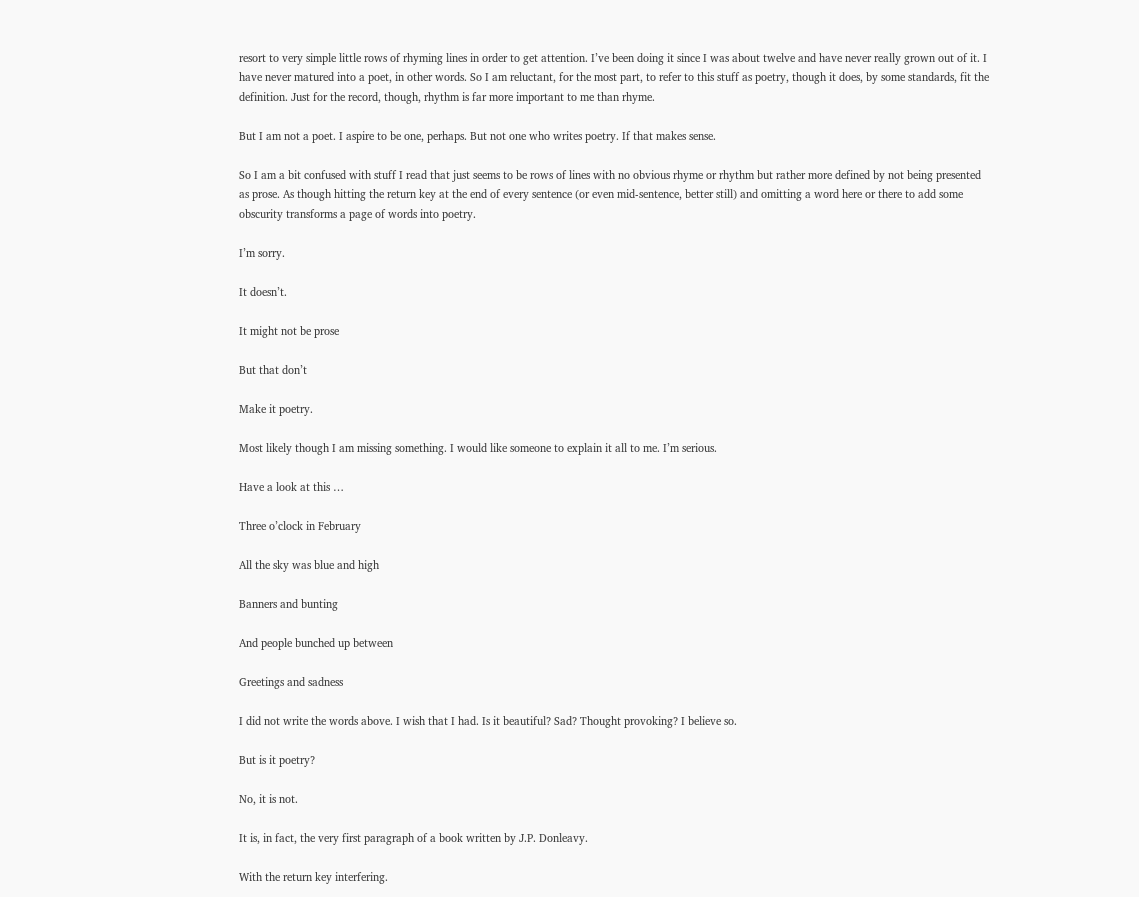resort to very simple little rows of rhyming lines in order to get attention. I’ve been doing it since I was about twelve and have never really grown out of it. I have never matured into a poet, in other words. So I am reluctant, for the most part, to refer to this stuff as poetry, though it does, by some standards, fit the definition. Just for the record, though, rhythm is far more important to me than rhyme.

But I am not a poet. I aspire to be one, perhaps. But not one who writes poetry. If that makes sense.

So I am a bit confused with stuff I read that just seems to be rows of lines with no obvious rhyme or rhythm but rather more defined by not being presented as prose. As though hitting the return key at the end of every sentence (or even mid-sentence, better still) and omitting a word here or there to add some obscurity transforms a page of words into poetry.

I’m sorry.

It doesn’t.

It might not be prose

But that don’t

Make it poetry.

Most likely though I am missing something. I would like someone to explain it all to me. I’m serious.

Have a look at this …

Three o’clock in February

All the sky was blue and high

Banners and bunting

And people bunched up between

Greetings and sadness

I did not write the words above. I wish that I had. Is it beautiful? Sad? Thought provoking? I believe so.

But is it poetry?

No, it is not.

It is, in fact, the very first paragraph of a book written by J.P. Donleavy.

With the return key interfering.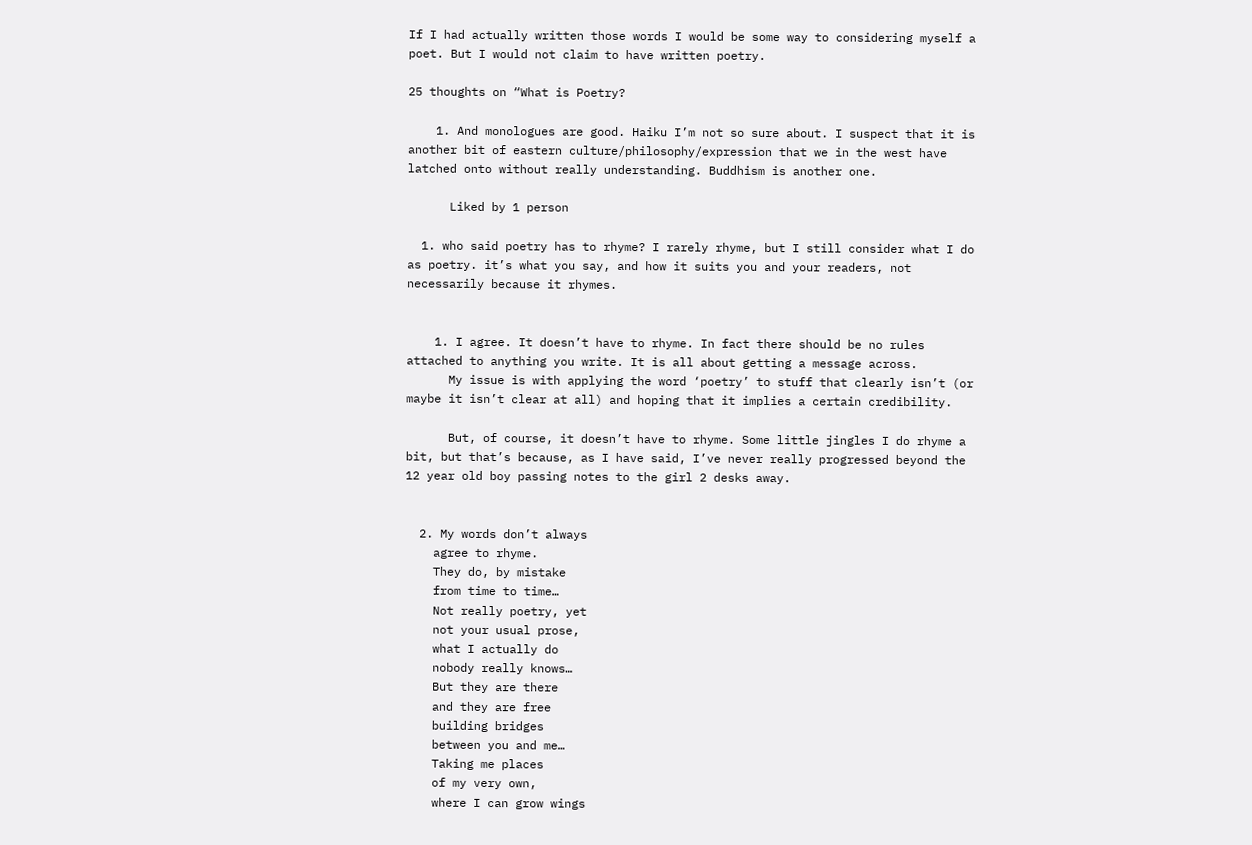If I had actually written those words I would be some way to considering myself a poet. But I would not claim to have written poetry.

25 thoughts on “What is Poetry?

    1. And monologues are good. Haiku I’m not so sure about. I suspect that it is another bit of eastern culture/philosophy/expression that we in the west have latched onto without really understanding. Buddhism is another one.

      Liked by 1 person

  1. who said poetry has to rhyme? I rarely rhyme, but I still consider what I do as poetry. it’s what you say, and how it suits you and your readers, not necessarily because it rhymes.


    1. I agree. It doesn’t have to rhyme. In fact there should be no rules attached to anything you write. It is all about getting a message across.
      My issue is with applying the word ‘poetry’ to stuff that clearly isn’t (or maybe it isn’t clear at all) and hoping that it implies a certain credibility.

      But, of course, it doesn’t have to rhyme. Some little jingles I do rhyme a bit, but that’s because, as I have said, I’ve never really progressed beyond the 12 year old boy passing notes to the girl 2 desks away.


  2. My words don’t always
    agree to rhyme.
    They do, by mistake
    from time to time…
    Not really poetry, yet
    not your usual prose,
    what I actually do
    nobody really knows…
    But they are there
    and they are free
    building bridges
    between you and me…
    Taking me places
    of my very own,
    where I can grow wings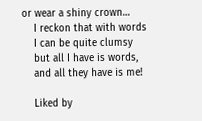or wear a shiny crown…
    I reckon that with words
    I can be quite clumsy
    but all I have is words,
    and all they have is me!

    Liked by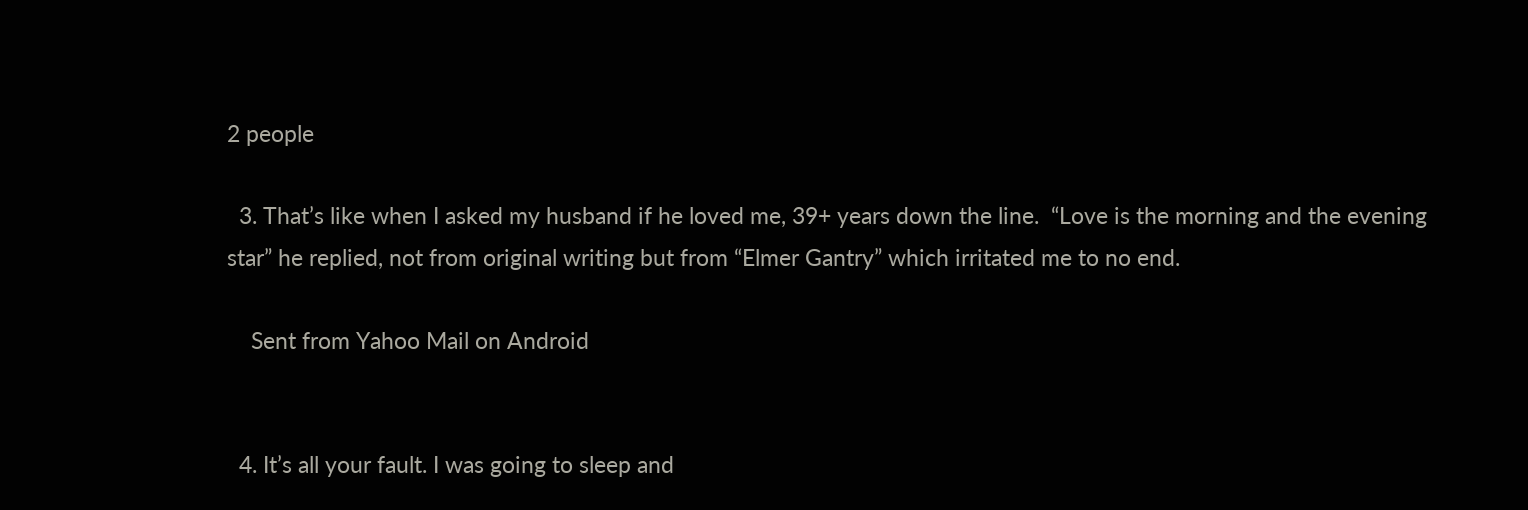2 people

  3. That’s like when I asked my husband if he loved me, 39+ years down the line.  “Love is the morning and the evening star” he replied, not from original writing but from “Elmer Gantry” which irritated me to no end.

    Sent from Yahoo Mail on Android


  4. It’s all your fault. I was going to sleep and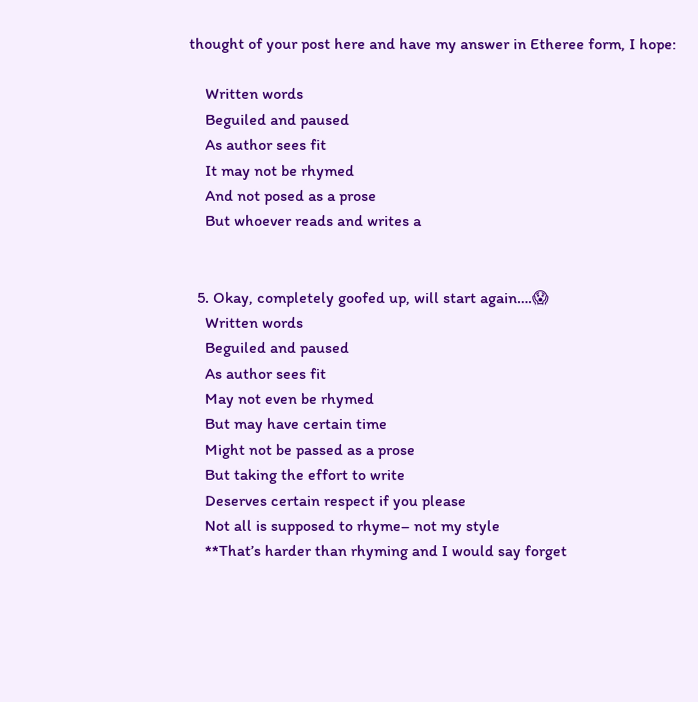thought of your post here and have my answer in Etheree form, I hope:

    Written words
    Beguiled and paused
    As author sees fit
    It may not be rhymed
    And not posed as a prose
    But whoever reads and writes a


  5. Okay, completely goofed up, will start again….😱
    Written words
    Beguiled and paused
    As author sees fit
    May not even be rhymed
    But may have certain time
    Might not be passed as a prose
    But taking the effort to write
    Deserves certain respect if you please
    Not all is supposed to rhyme– not my style
    **That’s harder than rhyming and I would say forget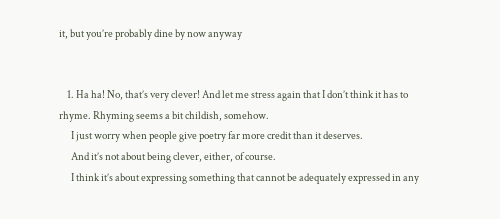it, but you’re probably dine by now anyway


    1. Ha ha! No, that’s very clever! And let me stress again that I don’t think it has to rhyme. Rhyming seems a bit childish, somehow.
      I just worry when people give poetry far more credit than it deserves.
      And it’s not about being clever, either, of course.
      I think it’s about expressing something that cannot be adequately expressed in any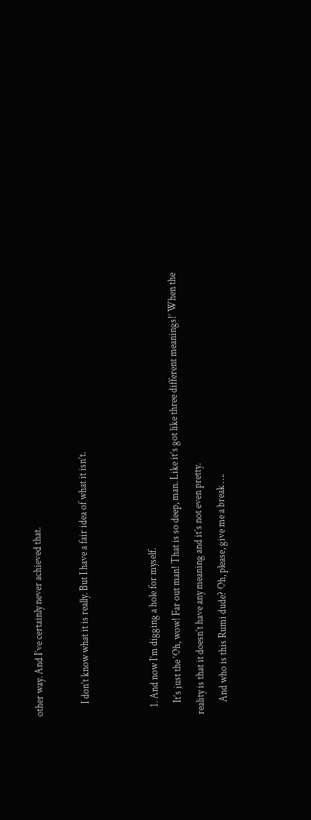other way. And I’ve certainly never achieved that.

      I don’t know what it is really. But I have a fair idea of what it isn’t.


    1. And now I’m digging a hole for myself.
      It’s just the ‘Oh, wow! Far out man! That is so deep, man. Like it’s got like three different meanings!’ When the reality is that it doesn’t have any meaning and it’s not even pretty.
      And who is this Rumi dude? Oh, please, give me a break ….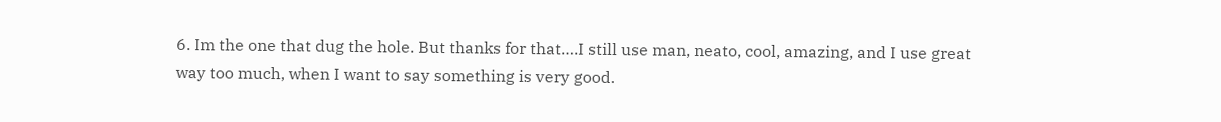6. Im the one that dug the hole. But thanks for that….I still use man, neato, cool, amazing, and I use great way too much, when I want to say something is very good.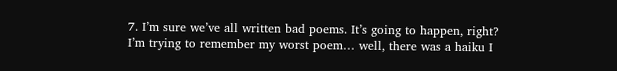7. I’m sure we’ve all written bad poems. It’s going to happen, right? I’m trying to remember my worst poem… well, there was a haiku I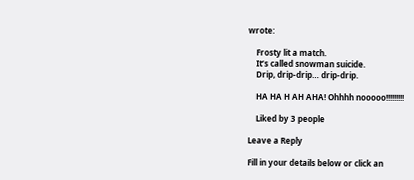wrote:

    Frosty lit a match.
    It’s called snowman suicide.
    Drip, drip-drip… drip-drip.

    HA HA H AH AHA! Ohhhh nooooo!!!!!!!!!

    Liked by 3 people

Leave a Reply

Fill in your details below or click an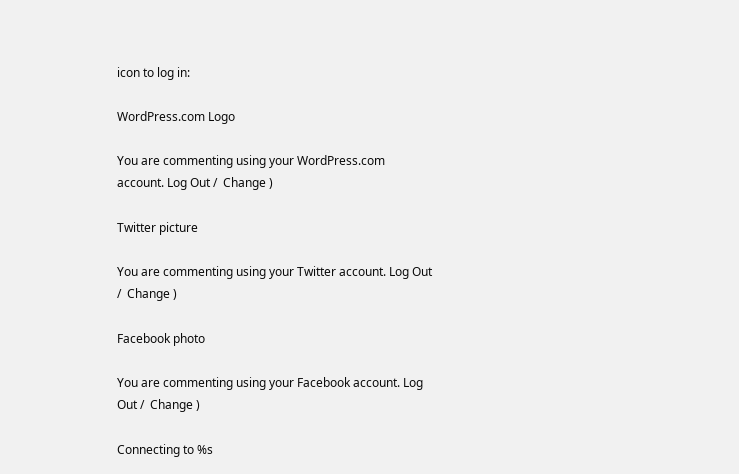icon to log in:

WordPress.com Logo

You are commenting using your WordPress.com account. Log Out /  Change )

Twitter picture

You are commenting using your Twitter account. Log Out /  Change )

Facebook photo

You are commenting using your Facebook account. Log Out /  Change )

Connecting to %s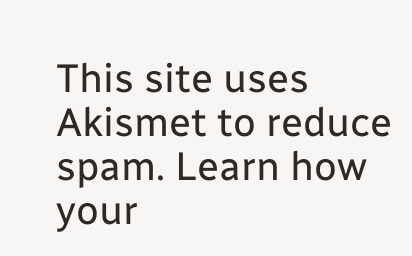This site uses Akismet to reduce spam. Learn how your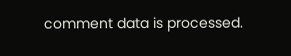comment data is processed.